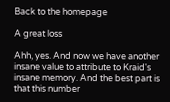Back to the homepage

A great loss

Ahh, yes. And now we have another insane value to attribute to Kraid's insane memory. And the best part is that this number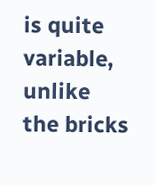is quite variable, unlike the bricks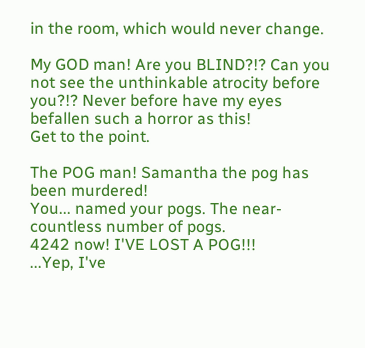in the room, which would never change.

My GOD man! Are you BLIND?!? Can you not see the unthinkable atrocity before you?!? Never before have my eyes befallen such a horror as this!
Get to the point.

The POG man! Samantha the pog has been murdered!
You... named your pogs. The near-countless number of pogs.
4242 now! I'VE LOST A POG!!!
...Yep, I've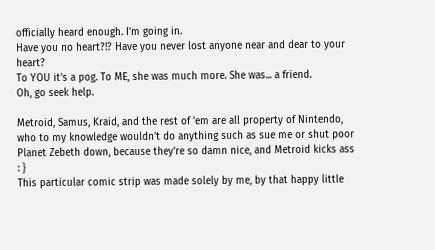officially heard enough. I'm going in.
Have you no heart?!? Have you never lost anyone near and dear to your heart?
To YOU it's a pog. To ME, she was much more. She was... a friend.
Oh, go seek help.

Metroid, Samus, Kraid, and the rest of 'em are all property of Nintendo, who to my knowledge wouldn't do anything such as sue me or shut poor Planet Zebeth down, because they're so damn nice, and Metroid kicks ass : }
This particular comic strip was made solely by me, by that happy little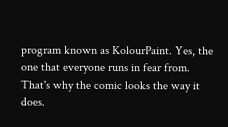program known as KolourPaint. Yes, the one that everyone runs in fear from. That's why the comic looks the way it does.